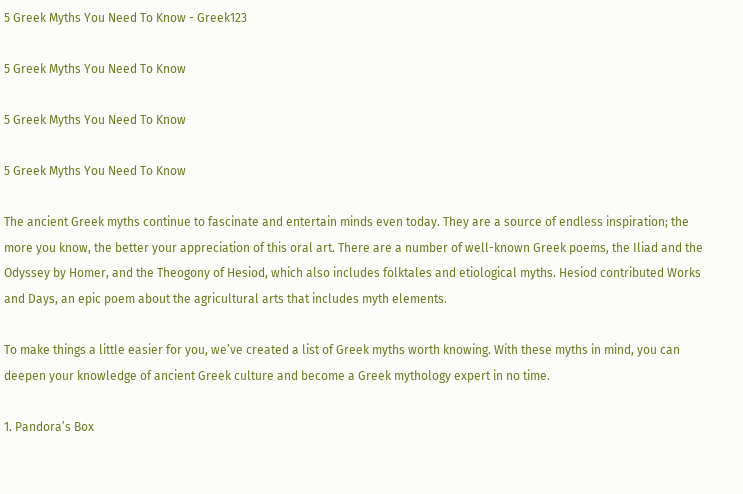5 Greek Myths You Need To Know - Greek123

5 Greek Myths You Need To Know

5 Greek Myths You Need To Know

5 Greek Myths You Need To Know

The ancient Greek myths continue to fascinate and entertain minds even today. They are a source of endless inspiration; the more you know, the better your appreciation of this oral art. There are a number of well-known Greek poems, the Iliad and the Odyssey by Homer, and the Theogony of Hesiod, which also includes folktales and etiological myths. Hesiod contributed Works and Days, an epic poem about the agricultural arts that includes myth elements.

To make things a little easier for you, we’ve created a list of Greek myths worth knowing. With these myths in mind, you can deepen your knowledge of ancient Greek culture and become a Greek mythology expert in no time.

1. Pandora’s Box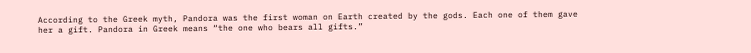According to the Greek myth, Pandora was the first woman on Earth created by the gods. Each one of them gave her a gift. Pandora in Greek means “the one who bears all gifts.”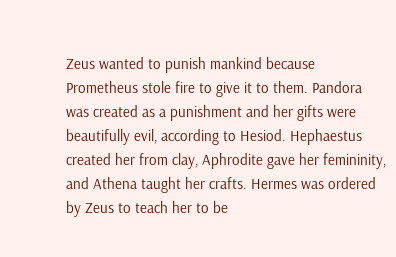Zeus wanted to punish mankind because Prometheus stole fire to give it to them. Pandora was created as a punishment and her gifts were beautifully evil, according to Hesiod. Hephaestus created her from clay, Aphrodite gave her femininity, and Athena taught her crafts. Hermes was ordered by Zeus to teach her to be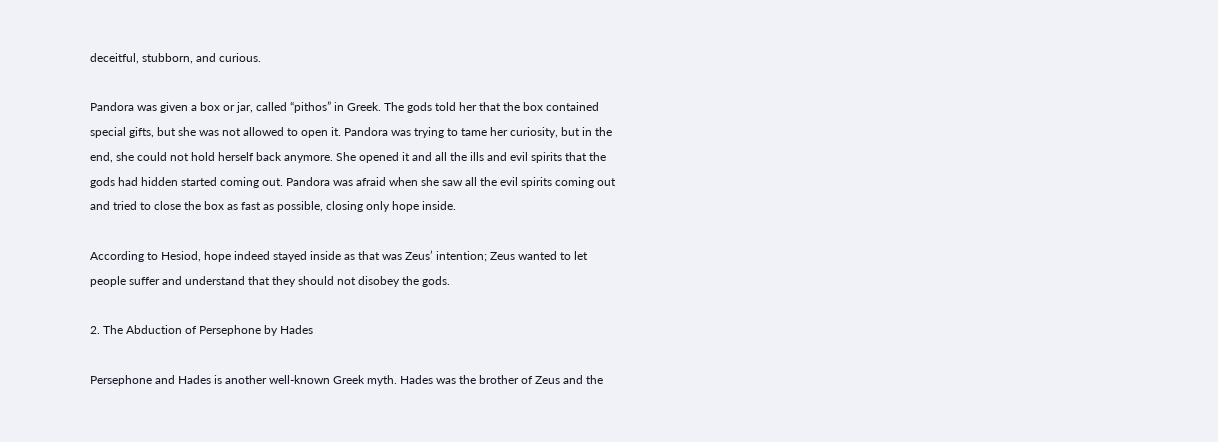deceitful, stubborn, and curious.

Pandora was given a box or jar, called “pithos” in Greek. The gods told her that the box contained special gifts, but she was not allowed to open it. Pandora was trying to tame her curiosity, but in the end, she could not hold herself back anymore. She opened it and all the ills and evil spirits that the gods had hidden started coming out. Pandora was afraid when she saw all the evil spirits coming out and tried to close the box as fast as possible, closing only hope inside.

According to Hesiod, hope indeed stayed inside as that was Zeus’ intention; Zeus wanted to let people suffer and understand that they should not disobey the gods.

2. The Abduction of Persephone by Hades

Persephone and Hades is another well-known Greek myth. Hades was the brother of Zeus and the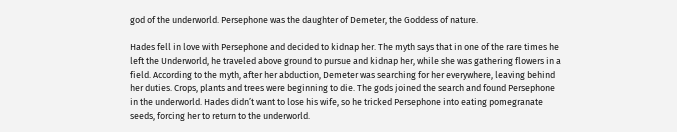god of the underworld. Persephone was the daughter of Demeter, the Goddess of nature.

Hades fell in love with Persephone and decided to kidnap her. The myth says that in one of the rare times he left the Underworld, he traveled above ground to pursue and kidnap her, while she was gathering flowers in a field. According to the myth, after her abduction, Demeter was searching for her everywhere, leaving behind her duties. Crops, plants and trees were beginning to die. The gods joined the search and found Persephone in the underworld. Hades didn’t want to lose his wife, so he tricked Persephone into eating pomegranate seeds, forcing her to return to the underworld.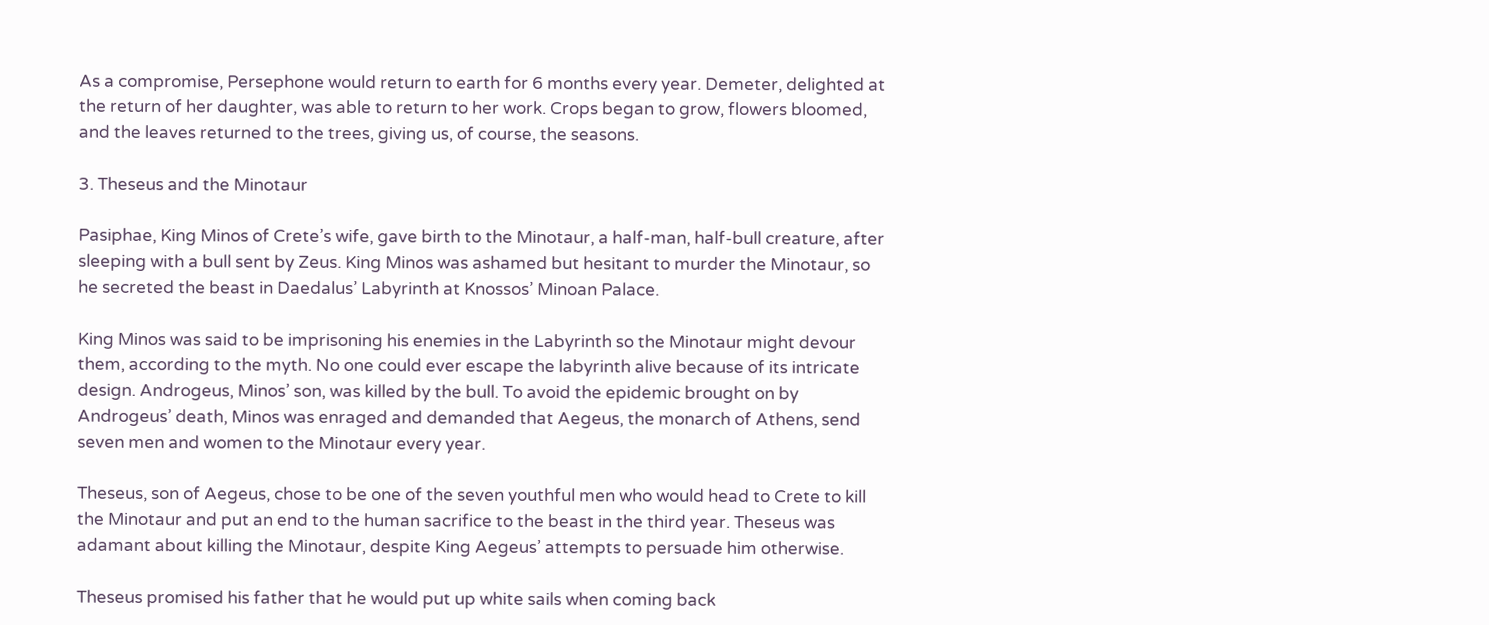As a compromise, Persephone would return to earth for 6 months every year. Demeter, delighted at the return of her daughter, was able to return to her work. Crops began to grow, flowers bloomed, and the leaves returned to the trees, giving us, of course, the seasons.

3. Theseus and the Minotaur

Pasiphae, King Minos of Crete’s wife, gave birth to the Minotaur, a half-man, half-bull creature, after sleeping with a bull sent by Zeus. King Minos was ashamed but hesitant to murder the Minotaur, so he secreted the beast in Daedalus’ Labyrinth at Knossos’ Minoan Palace.

King Minos was said to be imprisoning his enemies in the Labyrinth so the Minotaur might devour them, according to the myth. No one could ever escape the labyrinth alive because of its intricate design. Androgeus, Minos’ son, was killed by the bull. To avoid the epidemic brought on by Androgeus’ death, Minos was enraged and demanded that Aegeus, the monarch of Athens, send seven men and women to the Minotaur every year.

Theseus, son of Aegeus, chose to be one of the seven youthful men who would head to Crete to kill the Minotaur and put an end to the human sacrifice to the beast in the third year. Theseus was adamant about killing the Minotaur, despite King Aegeus’ attempts to persuade him otherwise.

Theseus promised his father that he would put up white sails when coming back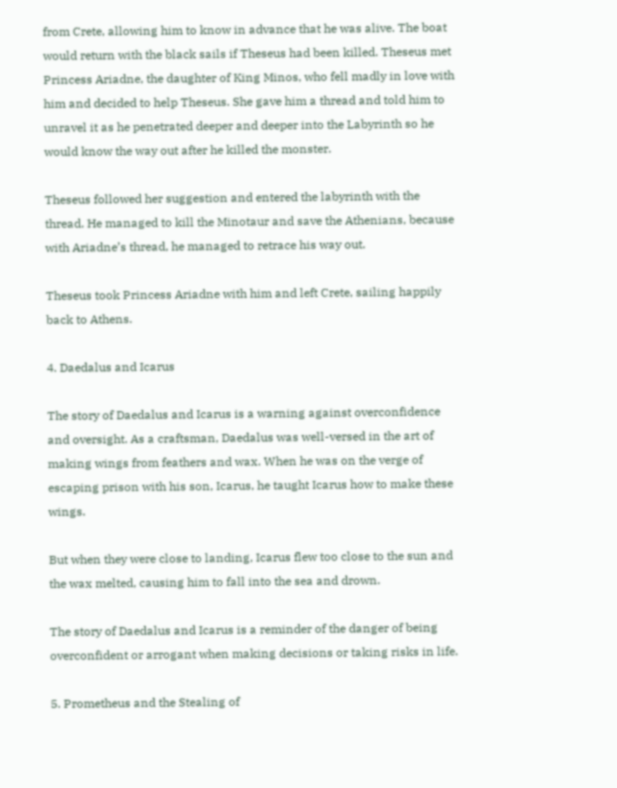from Crete, allowing him to know in advance that he was alive. The boat would return with the black sails if Theseus had been killed. Theseus met Princess Ariadne, the daughter of King Minos, who fell madly in love with him and decided to help Theseus. She gave him a thread and told him to unravel it as he penetrated deeper and deeper into the Labyrinth so he would know the way out after he killed the monster.

Theseus followed her suggestion and entered the labyrinth with the thread. He managed to kill the Minotaur and save the Athenians, because with Ariadne’s thread, he managed to retrace his way out.

Theseus took Princess Ariadne with him and left Crete, sailing happily back to Athens.

4. Daedalus and Icarus

The story of Daedalus and Icarus is a warning against overconfidence and oversight. As a craftsman, Daedalus was well-versed in the art of making wings from feathers and wax. When he was on the verge of escaping prison with his son, Icarus, he taught Icarus how to make these wings.

But when they were close to landing, Icarus flew too close to the sun and the wax melted, causing him to fall into the sea and drown.

The story of Daedalus and Icarus is a reminder of the danger of being overconfident or arrogant when making decisions or taking risks in life.

5. Prometheus and the Stealing of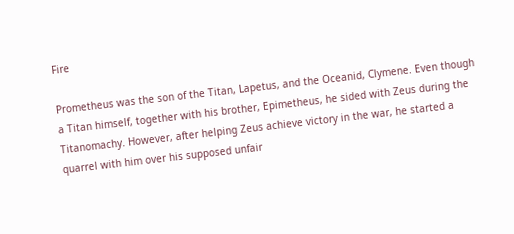Fire

Prometheus was the son of the Titan, Lapetus, and the Oceanid, Clymene. Even though a Titan himself, together with his brother, Epimetheus, he sided with Zeus during the Titanomachy. However, after helping Zeus achieve victory in the war, he started a quarrel with him over his supposed unfair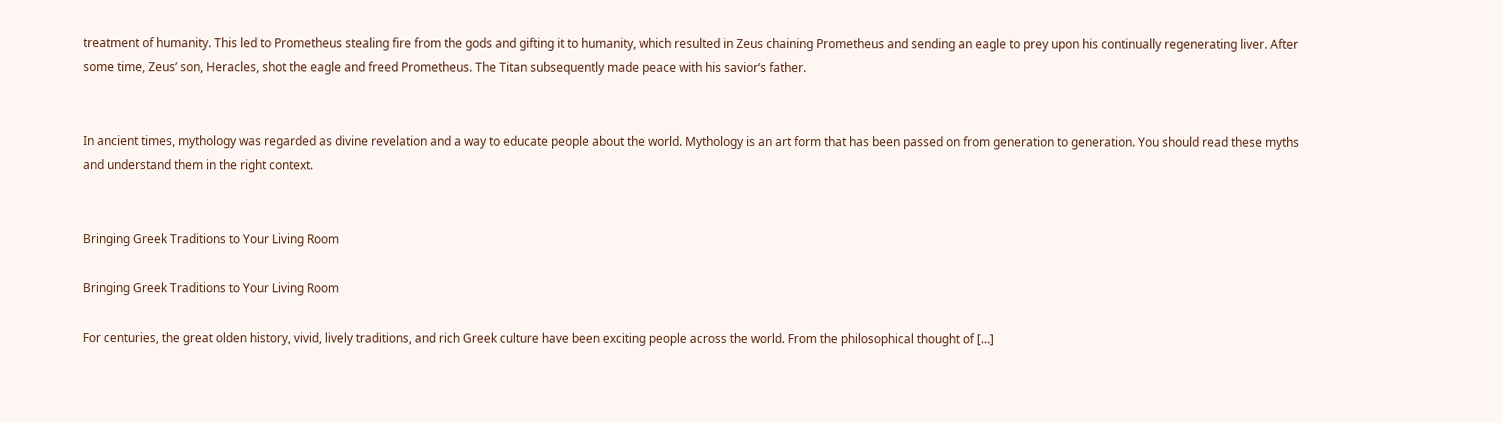treatment of humanity. This led to Prometheus stealing fire from the gods and gifting it to humanity, which resulted in Zeus chaining Prometheus and sending an eagle to prey upon his continually regenerating liver. After some time, Zeus’ son, Heracles, shot the eagle and freed Prometheus. The Titan subsequently made peace with his savior’s father.


In ancient times, mythology was regarded as divine revelation and a way to educate people about the world. Mythology is an art form that has been passed on from generation to generation. You should read these myths and understand them in the right context.


Bringing Greek Traditions to Your Living Room

Bringing Greek Traditions to Your Living Room

For centuries, the great olden history, vivid, lively traditions, and rich Greek culture have been exciting people across the world. From the philosophical thought of […]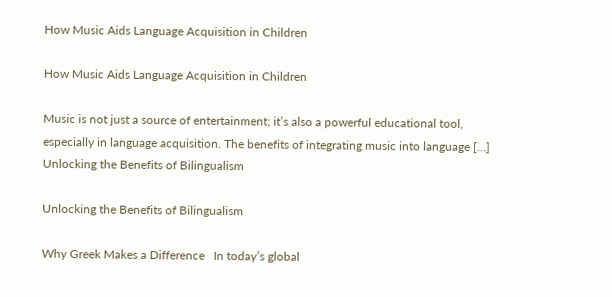How Music Aids Language Acquisition in Children

How Music Aids Language Acquisition in Children

Music is not just a source of entertainment; it’s also a powerful educational tool, especially in language acquisition. The benefits of integrating music into language […]
Unlocking the Benefits of Bilingualism

Unlocking the Benefits of Bilingualism

Why Greek Makes a Difference   In today’s global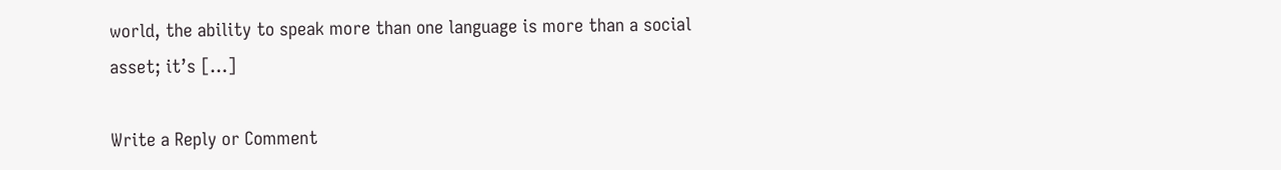world, the ability to speak more than one language is more than a social asset; it’s […]

Write a Reply or Comment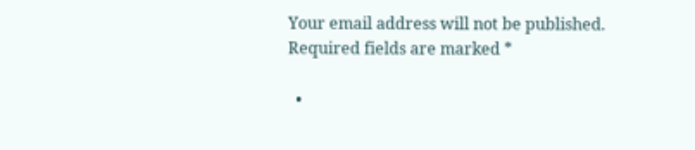Your email address will not be published. Required fields are marked *

  •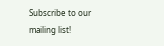Subscribe to our mailing list!